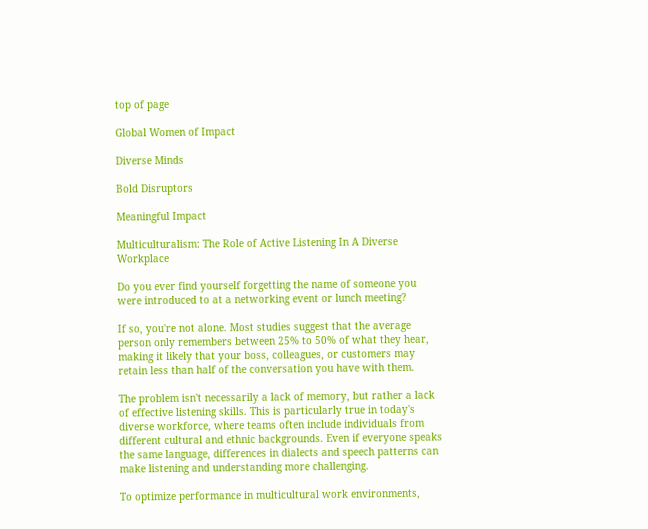top of page

Global Women of Impact

Diverse Minds

Bold Disruptors

Meaningful Impact

Multiculturalism: The Role of Active Listening In A Diverse Workplace

Do you ever find yourself forgetting the name of someone you were introduced to at a networking event or lunch meeting?

If so, you're not alone. Most studies suggest that the average person only remembers between 25% to 50% of what they hear, making it likely that your boss, colleagues, or customers may retain less than half of the conversation you have with them.

The problem isn't necessarily a lack of memory, but rather a lack of effective listening skills. This is particularly true in today's diverse workforce, where teams often include individuals from different cultural and ethnic backgrounds. Even if everyone speaks the same language, differences in dialects and speech patterns can make listening and understanding more challenging.

To optimize performance in multicultural work environments,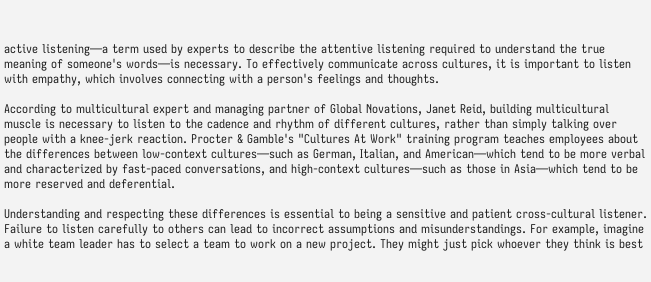active listening—a term used by experts to describe the attentive listening required to understand the true meaning of someone's words—is necessary. To effectively communicate across cultures, it is important to listen with empathy, which involves connecting with a person's feelings and thoughts.

According to multicultural expert and managing partner of Global Novations, Janet Reid, building multicultural muscle is necessary to listen to the cadence and rhythm of different cultures, rather than simply talking over people with a knee-jerk reaction. Procter & Gamble's "Cultures At Work" training program teaches employees about the differences between low-context cultures—such as German, Italian, and American—which tend to be more verbal and characterized by fast-paced conversations, and high-context cultures—such as those in Asia—which tend to be more reserved and deferential.

Understanding and respecting these differences is essential to being a sensitive and patient cross-cultural listener. Failure to listen carefully to others can lead to incorrect assumptions and misunderstandings. For example, imagine a white team leader has to select a team to work on a new project. They might just pick whoever they think is best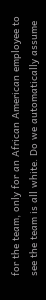for the team, only for an African American employee to see the team is all white. Do we automatically assume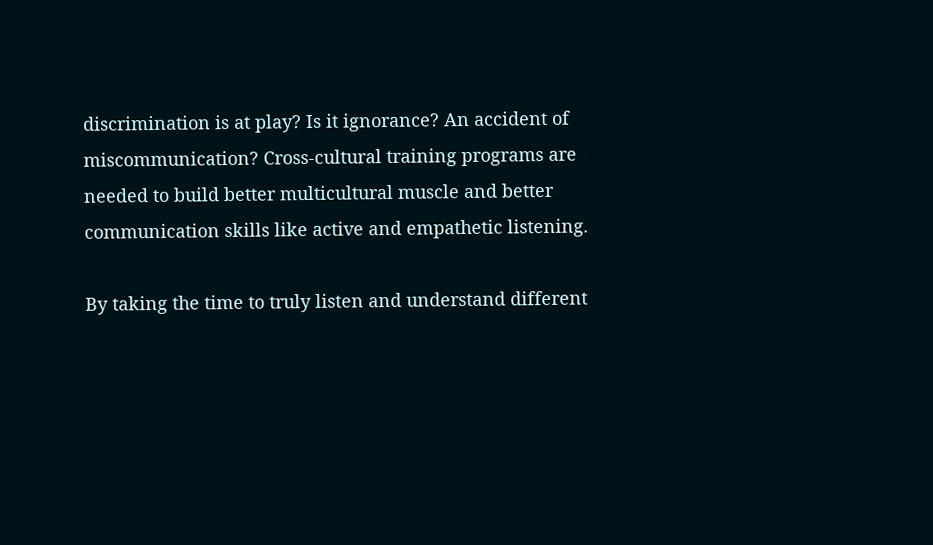discrimination is at play? Is it ignorance? An accident of miscommunication? Cross-cultural training programs are needed to build better multicultural muscle and better communication skills like active and empathetic listening.

By taking the time to truly listen and understand different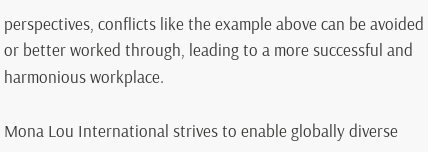perspectives, conflicts like the example above can be avoided or better worked through, leading to a more successful and harmonious workplace.

Mona Lou International strives to enable globally diverse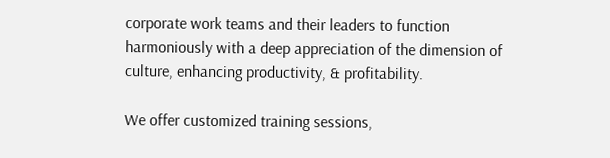corporate work teams and their leaders to function harmoniously with a deep appreciation of the dimension of culture, enhancing productivity, & profitability.

We offer customized training sessions,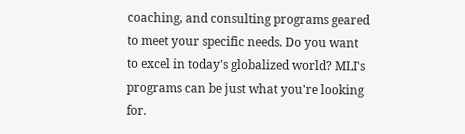coaching, and consulting programs geared to meet your specific needs. Do you want to excel in today's globalized world? MLI's programs can be just what you're looking for.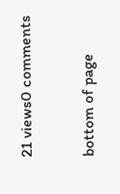21 views0 comments


bottom of page